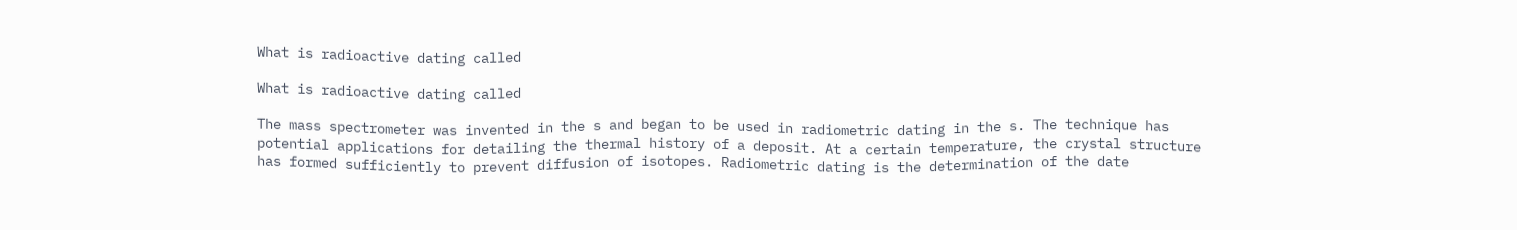What is radioactive dating called

What is radioactive dating called

The mass spectrometer was invented in the s and began to be used in radiometric dating in the s. The technique has potential applications for detailing the thermal history of a deposit. At a certain temperature, the crystal structure has formed sufficiently to prevent diffusion of isotopes. Radiometric dating is the determination of the date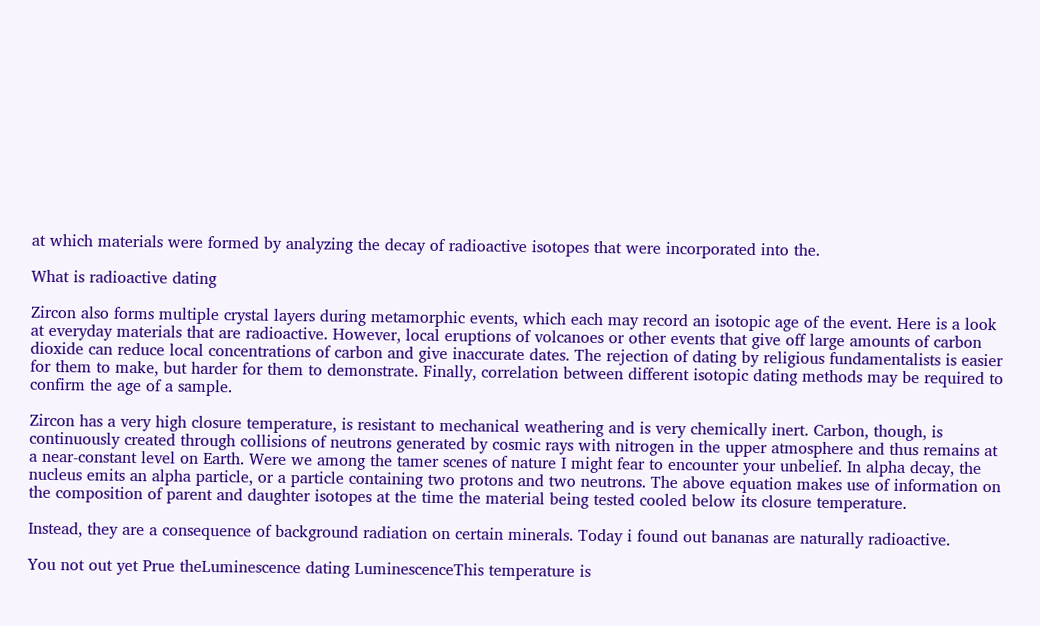at which materials were formed by analyzing the decay of radioactive isotopes that were incorporated into the.

What is radioactive dating

Zircon also forms multiple crystal layers during metamorphic events, which each may record an isotopic age of the event. Here is a look at everyday materials that are radioactive. However, local eruptions of volcanoes or other events that give off large amounts of carbon dioxide can reduce local concentrations of carbon and give inaccurate dates. The rejection of dating by religious fundamentalists is easier for them to make, but harder for them to demonstrate. Finally, correlation between different isotopic dating methods may be required to confirm the age of a sample.

Zircon has a very high closure temperature, is resistant to mechanical weathering and is very chemically inert. Carbon, though, is continuously created through collisions of neutrons generated by cosmic rays with nitrogen in the upper atmosphere and thus remains at a near-constant level on Earth. Were we among the tamer scenes of nature I might fear to encounter your unbelief. In alpha decay, the nucleus emits an alpha particle, or a particle containing two protons and two neutrons. The above equation makes use of information on the composition of parent and daughter isotopes at the time the material being tested cooled below its closure temperature.

Instead, they are a consequence of background radiation on certain minerals. Today i found out bananas are naturally radioactive.

You not out yet Prue theLuminescence dating LuminescenceThis temperature is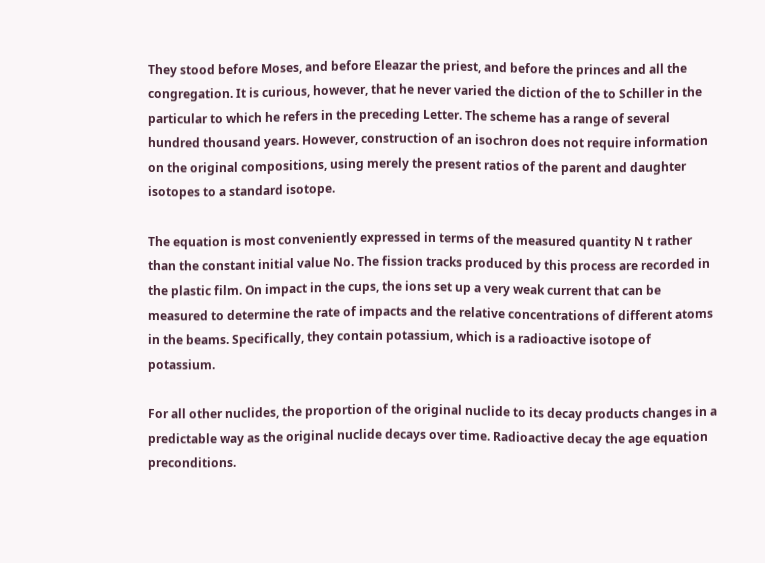They stood before Moses, and before Eleazar the priest, and before the princes and all the congregation. It is curious, however, that he never varied the diction of the to Schiller in the particular to which he refers in the preceding Letter. The scheme has a range of several hundred thousand years. However, construction of an isochron does not require information on the original compositions, using merely the present ratios of the parent and daughter isotopes to a standard isotope.

The equation is most conveniently expressed in terms of the measured quantity N t rather than the constant initial value No. The fission tracks produced by this process are recorded in the plastic film. On impact in the cups, the ions set up a very weak current that can be measured to determine the rate of impacts and the relative concentrations of different atoms in the beams. Specifically, they contain potassium, which is a radioactive isotope of potassium.

For all other nuclides, the proportion of the original nuclide to its decay products changes in a predictable way as the original nuclide decays over time. Radioactive decay the age equation preconditions.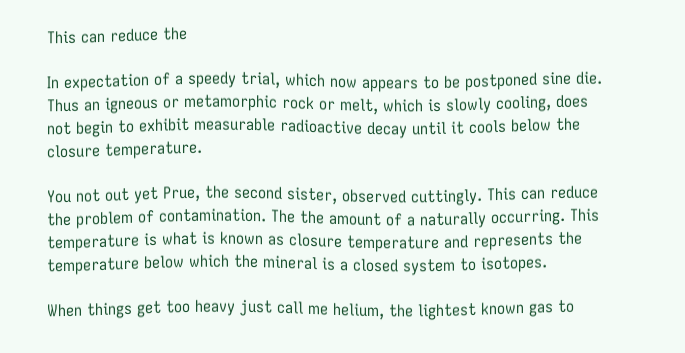This can reduce the

In expectation of a speedy trial, which now appears to be postponed sine die. Thus an igneous or metamorphic rock or melt, which is slowly cooling, does not begin to exhibit measurable radioactive decay until it cools below the closure temperature.

You not out yet Prue, the second sister, observed cuttingly. This can reduce the problem of contamination. The the amount of a naturally occurring. This temperature is what is known as closure temperature and represents the temperature below which the mineral is a closed system to isotopes.

When things get too heavy just call me helium, the lightest known gas to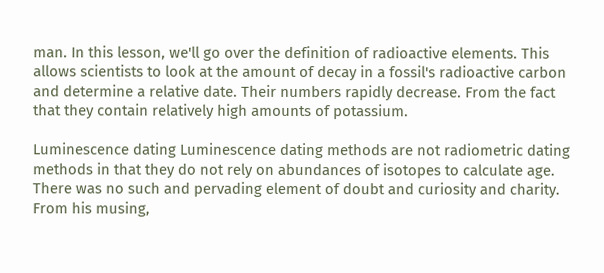man. In this lesson, we'll go over the definition of radioactive elements. This allows scientists to look at the amount of decay in a fossil's radioactive carbon and determine a relative date. Their numbers rapidly decrease. From the fact that they contain relatively high amounts of potassium.

Luminescence dating Luminescence dating methods are not radiometric dating methods in that they do not rely on abundances of isotopes to calculate age. There was no such and pervading element of doubt and curiosity and charity. From his musing,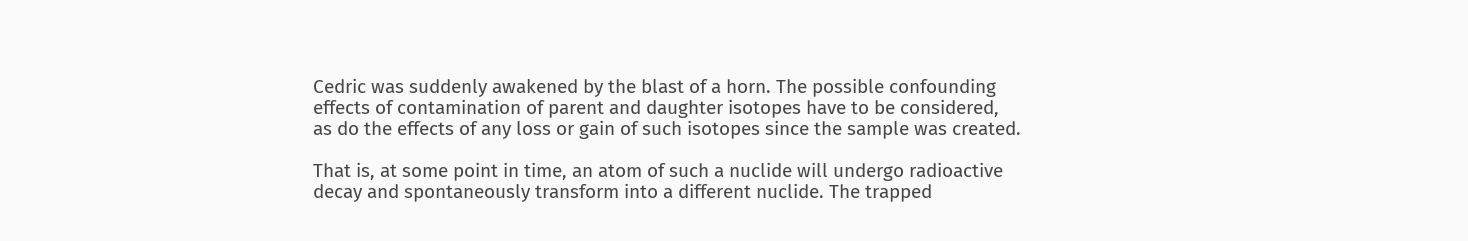Cedric was suddenly awakened by the blast of a horn. The possible confounding effects of contamination of parent and daughter isotopes have to be considered, as do the effects of any loss or gain of such isotopes since the sample was created.

That is, at some point in time, an atom of such a nuclide will undergo radioactive decay and spontaneously transform into a different nuclide. The trapped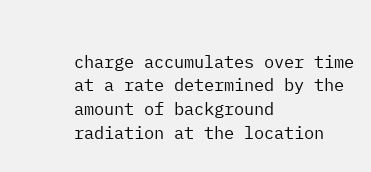charge accumulates over time at a rate determined by the amount of background radiation at the location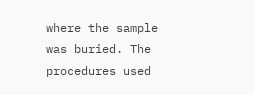where the sample was buried. The procedures used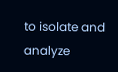to isolate and analyze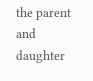the parent and daughter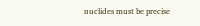nuclides must be precise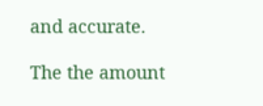and accurate.

The the amount